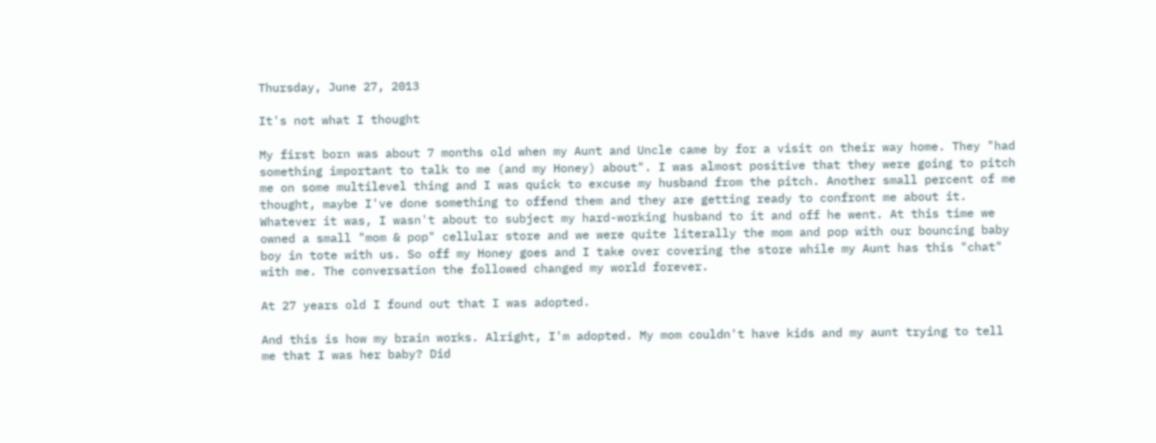Thursday, June 27, 2013

It's not what I thought

My first born was about 7 months old when my Aunt and Uncle came by for a visit on their way home. They "had something important to talk to me (and my Honey) about". I was almost positive that they were going to pitch me on some multilevel thing and I was quick to excuse my husband from the pitch. Another small percent of me thought, maybe I've done something to offend them and they are getting ready to confront me about it. Whatever it was, I wasn't about to subject my hard-working husband to it and off he went. At this time we owned a small "mom & pop" cellular store and we were quite literally the mom and pop with our bouncing baby boy in tote with us. So off my Honey goes and I take over covering the store while my Aunt has this "chat" with me. The conversation the followed changed my world forever.

At 27 years old I found out that I was adopted.

And this is how my brain works. Alright, I'm adopted. My mom couldn't have kids and my aunt trying to tell me that I was her baby? Did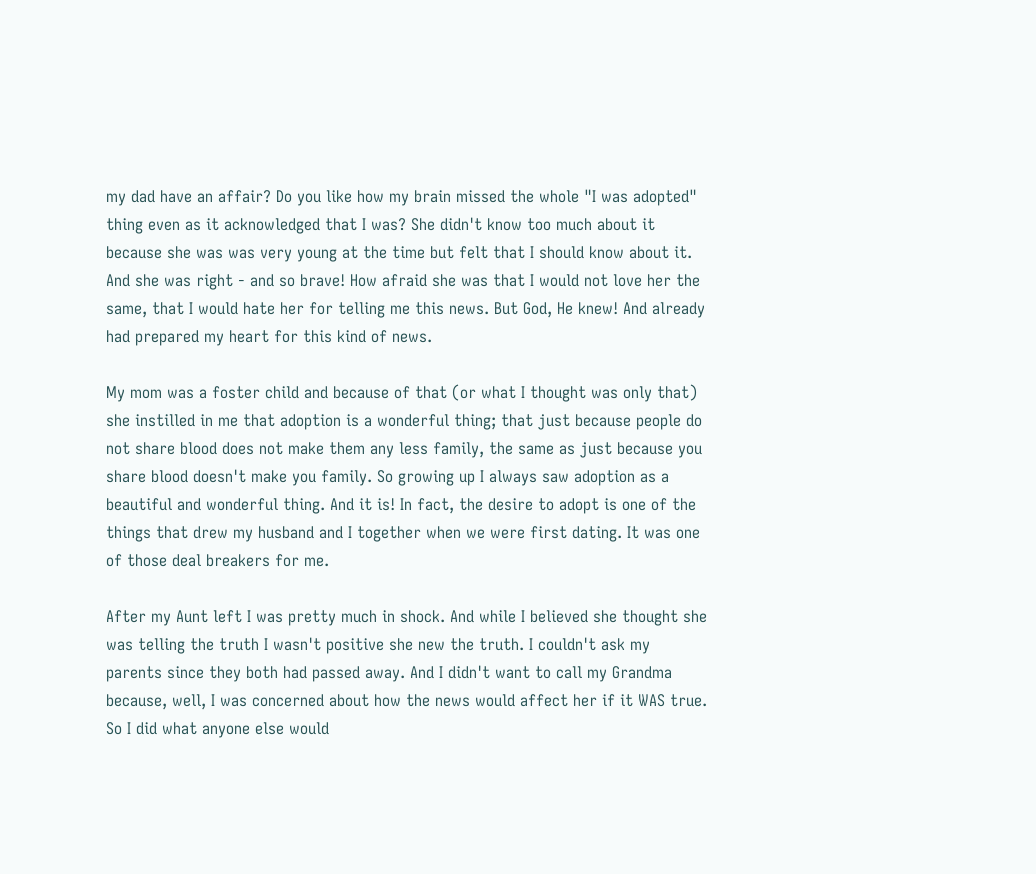my dad have an affair? Do you like how my brain missed the whole "I was adopted" thing even as it acknowledged that I was? She didn't know too much about it because she was was very young at the time but felt that I should know about it. And she was right - and so brave! How afraid she was that I would not love her the same, that I would hate her for telling me this news. But God, He knew! And already had prepared my heart for this kind of news.

My mom was a foster child and because of that (or what I thought was only that) she instilled in me that adoption is a wonderful thing; that just because people do not share blood does not make them any less family, the same as just because you share blood doesn't make you family. So growing up I always saw adoption as a beautiful and wonderful thing. And it is! In fact, the desire to adopt is one of the things that drew my husband and I together when we were first dating. It was one of those deal breakers for me.

After my Aunt left I was pretty much in shock. And while I believed she thought she was telling the truth I wasn't positive she new the truth. I couldn't ask my parents since they both had passed away. And I didn't want to call my Grandma because, well, I was concerned about how the news would affect her if it WAS true. So I did what anyone else would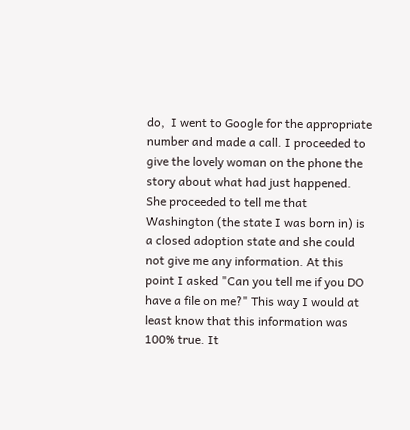do,  I went to Google for the appropriate number and made a call. I proceeded to give the lovely woman on the phone the story about what had just happened. She proceeded to tell me that Washington (the state I was born in) is a closed adoption state and she could not give me any information. At this point I asked "Can you tell me if you DO have a file on me?" This way I would at least know that this information was 100% true. It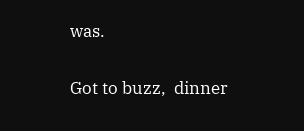was.

Got to buzz,  dinner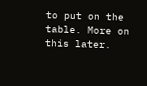to put on the table. More on this later.